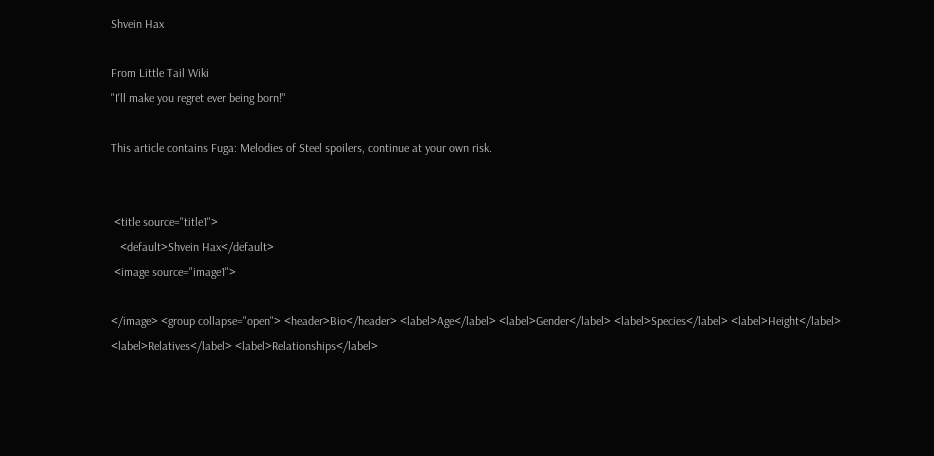Shvein Hax

From Little Tail Wiki
"I'll make you regret ever being born!"

This article contains Fuga: Melodies of Steel spoilers, continue at your own risk.


 <title source="title1">
   <default>Shvein Hax</default>
 <image source="image1">

</image> <group collapse="open"> <header>Bio</header> <label>Age</label> <label>Gender</label> <label>Species</label> <label>Height</label> <label>Relatives</label> <label>Relationships</label>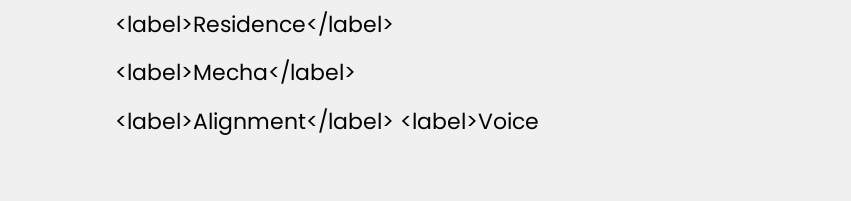<label>Residence</label> <label>Mecha</label> <label>Alignment</label> <label>Voice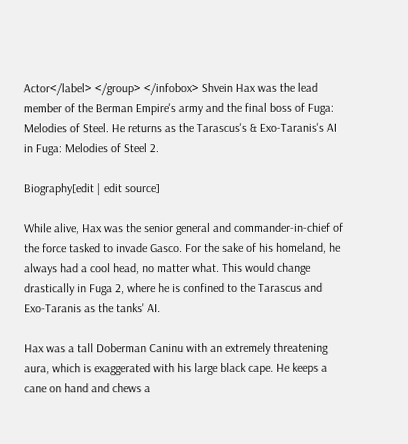Actor</label> </group> </infobox> Shvein Hax was the lead member of the Berman Empire's army and the final boss of Fuga: Melodies of Steel. He returns as the Tarascus's & Exo-Taranis's AI in Fuga: Melodies of Steel 2.

Biography[edit | edit source]

While alive, Hax was the senior general and commander-in-chief of the force tasked to invade Gasco. For the sake of his homeland, he always had a cool head, no matter what. This would change drastically in Fuga 2, where he is confined to the Tarascus and Exo-Taranis as the tanks' AI.

Hax was a tall Doberman Caninu with an extremely threatening aura, which is exaggerated with his large black cape. He keeps a cane on hand and chews a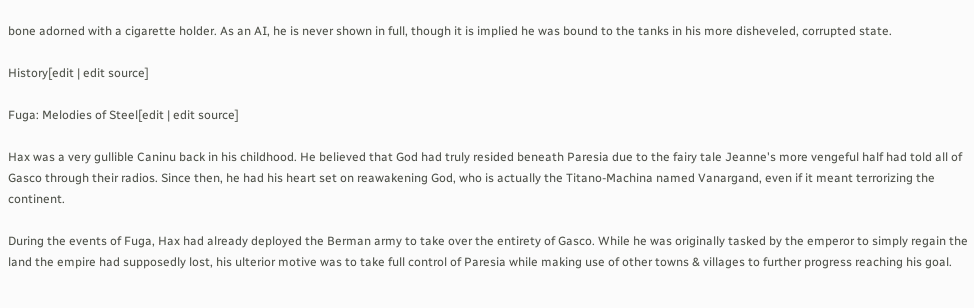bone adorned with a cigarette holder. As an AI, he is never shown in full, though it is implied he was bound to the tanks in his more disheveled, corrupted state.

History[edit | edit source]

Fuga: Melodies of Steel[edit | edit source]

Hax was a very gullible Caninu back in his childhood. He believed that God had truly resided beneath Paresia due to the fairy tale Jeanne's more vengeful half had told all of Gasco through their radios. Since then, he had his heart set on reawakening God, who is actually the Titano-Machina named Vanargand, even if it meant terrorizing the continent.

During the events of Fuga, Hax had already deployed the Berman army to take over the entirety of Gasco. While he was originally tasked by the emperor to simply regain the land the empire had supposedly lost, his ulterior motive was to take full control of Paresia while making use of other towns & villages to further progress reaching his goal.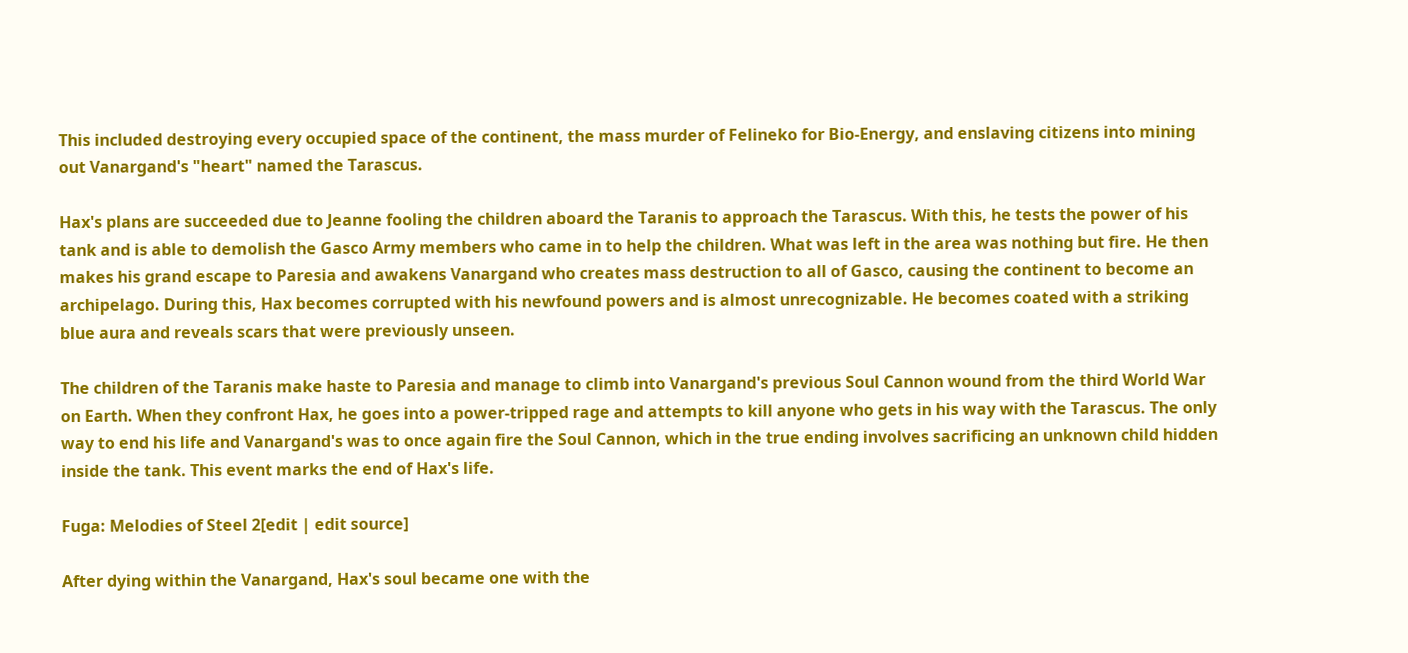This included destroying every occupied space of the continent, the mass murder of Felineko for Bio-Energy, and enslaving citizens into mining out Vanargand's "heart" named the Tarascus.

Hax's plans are succeeded due to Jeanne fooling the children aboard the Taranis to approach the Tarascus. With this, he tests the power of his tank and is able to demolish the Gasco Army members who came in to help the children. What was left in the area was nothing but fire. He then makes his grand escape to Paresia and awakens Vanargand who creates mass destruction to all of Gasco, causing the continent to become an archipelago. During this, Hax becomes corrupted with his newfound powers and is almost unrecognizable. He becomes coated with a striking blue aura and reveals scars that were previously unseen.

The children of the Taranis make haste to Paresia and manage to climb into Vanargand's previous Soul Cannon wound from the third World War on Earth. When they confront Hax, he goes into a power-tripped rage and attempts to kill anyone who gets in his way with the Tarascus. The only way to end his life and Vanargand's was to once again fire the Soul Cannon, which in the true ending involves sacrificing an unknown child hidden inside the tank. This event marks the end of Hax's life.

Fuga: Melodies of Steel 2[edit | edit source]

After dying within the Vanargand, Hax's soul became one with the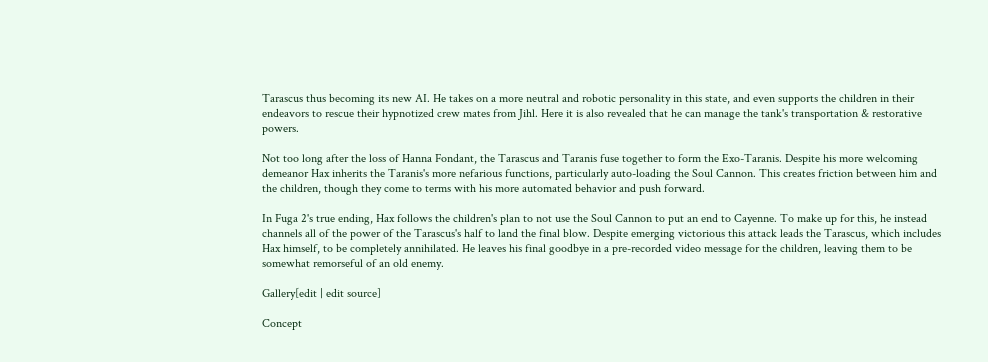Tarascus thus becoming its new AI. He takes on a more neutral and robotic personality in this state, and even supports the children in their endeavors to rescue their hypnotized crew mates from Jihl. Here it is also revealed that he can manage the tank's transportation & restorative powers.

Not too long after the loss of Hanna Fondant, the Tarascus and Taranis fuse together to form the Exo-Taranis. Despite his more welcoming demeanor Hax inherits the Taranis's more nefarious functions, particularly auto-loading the Soul Cannon. This creates friction between him and the children, though they come to terms with his more automated behavior and push forward.

In Fuga 2's true ending, Hax follows the children's plan to not use the Soul Cannon to put an end to Cayenne. To make up for this, he instead channels all of the power of the Tarascus's half to land the final blow. Despite emerging victorious this attack leads the Tarascus, which includes Hax himself, to be completely annihilated. He leaves his final goodbye in a pre-recorded video message for the children, leaving them to be somewhat remorseful of an old enemy.

Gallery[edit | edit source]

Concept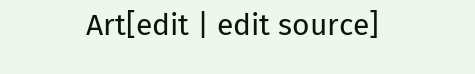Art[edit | edit source]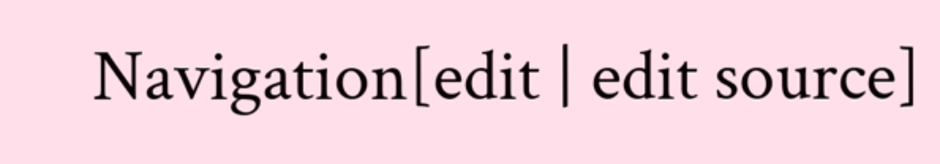Navigation[edit | edit source]